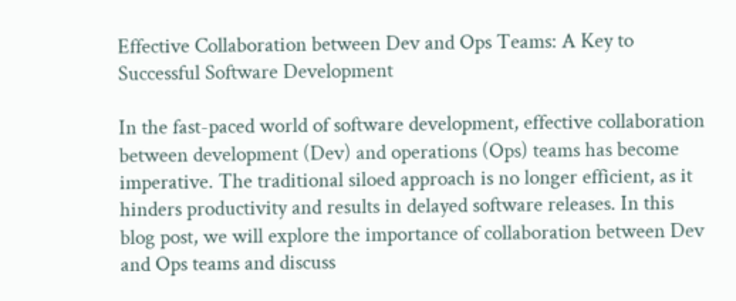Effective Collaboration between Dev and Ops Teams: A Key to Successful Software Development

In the fast-paced world of software development, effective collaboration between development (Dev) and operations (Ops) teams has become imperative. The traditional siloed approach is no longer efficient, as it hinders productivity and results in delayed software releases. In this blog post, we will explore the importance of collaboration between Dev and Ops teams and discuss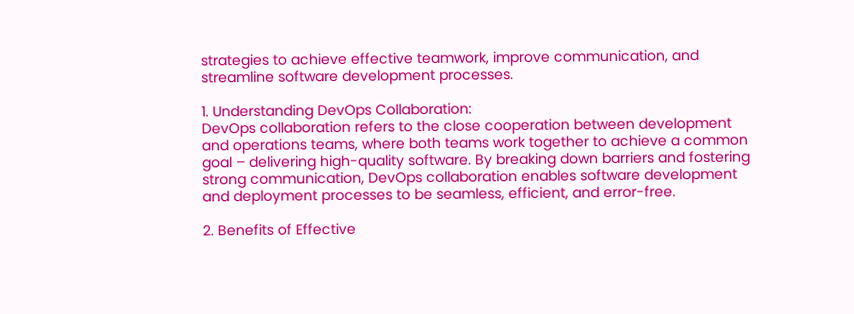strategies to achieve effective teamwork, improve communication, and streamline software development processes.

1. Understanding DevOps Collaboration:
DevOps collaboration refers to the close cooperation between development and operations teams, where both teams work together to achieve a common goal – delivering high-quality software. By breaking down barriers and fostering strong communication, DevOps collaboration enables software development and deployment processes to be seamless, efficient, and error-free.

2. Benefits of Effective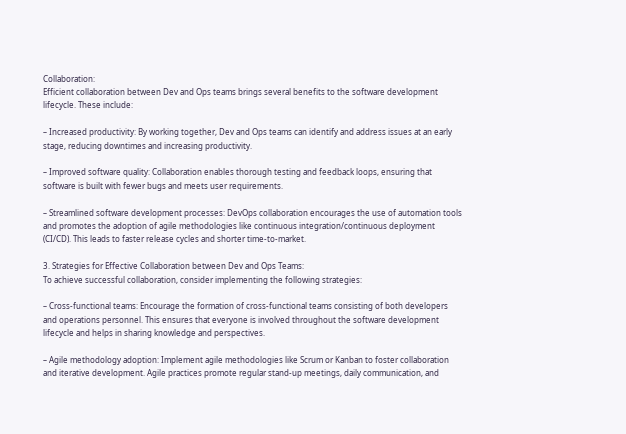Collaboration:
Efficient collaboration between Dev and Ops teams brings several benefits to the software development lifecycle. These include:

– Increased productivity: By working together, Dev and Ops teams can identify and address issues at an early stage, reducing downtimes and increasing productivity.

– Improved software quality: Collaboration enables thorough testing and feedback loops, ensuring that software is built with fewer bugs and meets user requirements.

– Streamlined software development processes: DevOps collaboration encourages the use of automation tools and promotes the adoption of agile methodologies like continuous integration/continuous deployment (CI/CD). This leads to faster release cycles and shorter time-to-market.

3. Strategies for Effective Collaboration between Dev and Ops Teams:
To achieve successful collaboration, consider implementing the following strategies:

– Cross-functional teams: Encourage the formation of cross-functional teams consisting of both developers and operations personnel. This ensures that everyone is involved throughout the software development lifecycle and helps in sharing knowledge and perspectives.

– Agile methodology adoption: Implement agile methodologies like Scrum or Kanban to foster collaboration and iterative development. Agile practices promote regular stand-up meetings, daily communication, and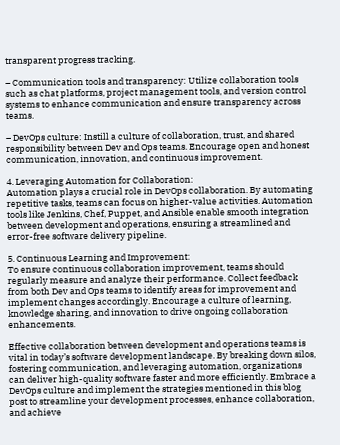transparent progress tracking.

– Communication tools and transparency: Utilize collaboration tools such as chat platforms, project management tools, and version control systems to enhance communication and ensure transparency across teams.

– DevOps culture: Instill a culture of collaboration, trust, and shared responsibility between Dev and Ops teams. Encourage open and honest communication, innovation, and continuous improvement.

4. Leveraging Automation for Collaboration:
Automation plays a crucial role in DevOps collaboration. By automating repetitive tasks, teams can focus on higher-value activities. Automation tools like Jenkins, Chef, Puppet, and Ansible enable smooth integration between development and operations, ensuring a streamlined and error-free software delivery pipeline.

5. Continuous Learning and Improvement:
To ensure continuous collaboration improvement, teams should regularly measure and analyze their performance. Collect feedback from both Dev and Ops teams to identify areas for improvement and implement changes accordingly. Encourage a culture of learning, knowledge sharing, and innovation to drive ongoing collaboration enhancements.

Effective collaboration between development and operations teams is vital in today’s software development landscape. By breaking down silos, fostering communication, and leveraging automation, organizations can deliver high-quality software faster and more efficiently. Embrace a DevOps culture and implement the strategies mentioned in this blog post to streamline your development processes, enhance collaboration, and achieve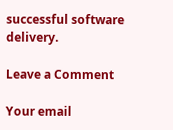successful software delivery.

Leave a Comment

Your email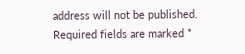address will not be published. Required fields are marked *